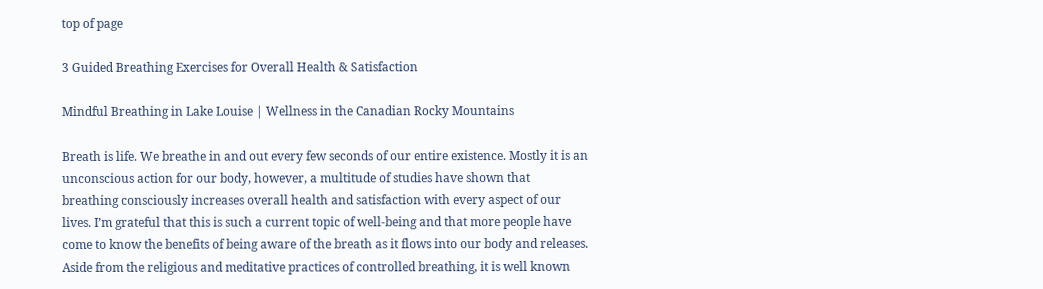top of page

3 Guided Breathing Exercises for Overall Health & Satisfaction

Mindful Breathing in Lake Louise | Wellness in the Canadian Rocky Mountains

Breath is life. We breathe in and out every few seconds of our entire existence. Mostly it is an unconscious action for our body, however, a multitude of studies have shown that breathing consciously increases overall health and satisfaction with every aspect of our lives. I’m grateful that this is such a current topic of well-being and that more people have come to know the benefits of being aware of the breath as it flows into our body and releases. Aside from the religious and meditative practices of controlled breathing, it is well known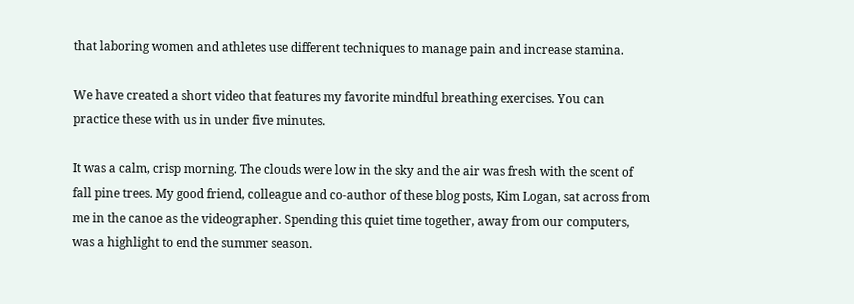that laboring women and athletes use different techniques to manage pain and increase stamina.

We have created a short video that features my favorite mindful breathing exercises. You can practice these with us in under five minutes.

It was a calm, crisp morning. The clouds were low in the sky and the air was fresh with the scent of fall pine trees. My good friend, colleague and co-author of these blog posts, Kim Logan, sat across from me in the canoe as the videographer. Spending this quiet time together, away from our computers, was a highlight to end the summer season.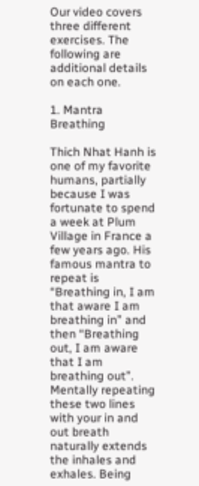Our video covers three different exercises. The following are additional details on each one.

1. Mantra Breathing

Thich Nhat Hanh is one of my favorite humans, partially because I was fortunate to spend a week at Plum Village in France a few years ago. His famous mantra to repeat is “Breathing in, I am that aware I am breathing in” and then “Breathing out, I am aware that I am breathing out”. Mentally repeating these two lines with your in and out breath naturally extends the inhales and exhales. Being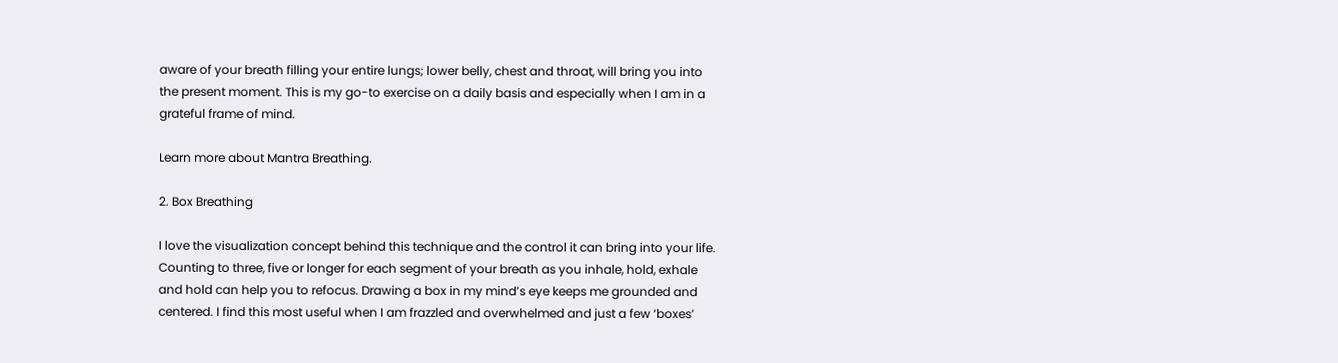aware of your breath filling your entire lungs; lower belly, chest and throat, will bring you into the present moment. This is my go-to exercise on a daily basis and especially when I am in a grateful frame of mind.

Learn more about Mantra Breathing.

2. Box Breathing

I love the visualization concept behind this technique and the control it can bring into your life. Counting to three, five or longer for each segment of your breath as you inhale, hold, exhale and hold can help you to refocus. Drawing a box in my mind’s eye keeps me grounded and centered. I find this most useful when I am frazzled and overwhelmed and just a few ‘boxes’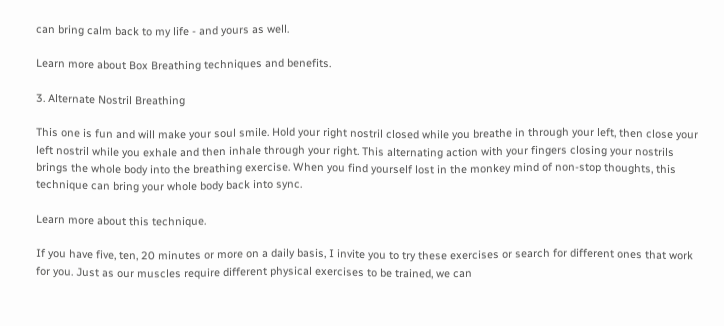can bring calm back to my life - and yours as well.

Learn more about Box Breathing techniques and benefits.

3. Alternate Nostril Breathing

This one is fun and will make your soul smile. Hold your right nostril closed while you breathe in through your left, then close your left nostril while you exhale and then inhale through your right. This alternating action with your fingers closing your nostrils brings the whole body into the breathing exercise. When you find yourself lost in the monkey mind of non-stop thoughts, this technique can bring your whole body back into sync.

Learn more about this technique.

If you have five, ten, 20 minutes or more on a daily basis, I invite you to try these exercises or search for different ones that work for you. Just as our muscles require different physical exercises to be trained, we can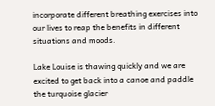incorporate different breathing exercises into our lives to reap the benefits in different situations and moods.

Lake Louise is thawing quickly and we are excited to get back into a canoe and paddle the turquoise glacier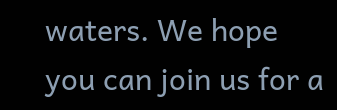waters. We hope you can join us for a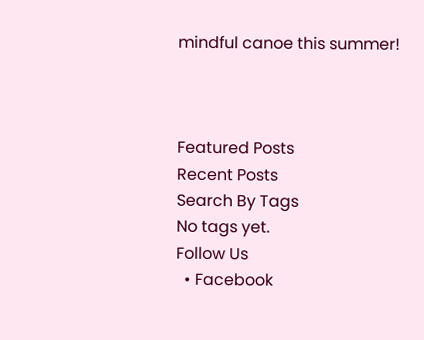mindful canoe this summer!



Featured Posts
Recent Posts
Search By Tags
No tags yet.
Follow Us
  • Facebook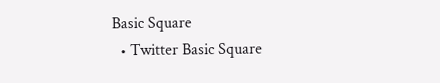Basic Square
  • Twitter Basic Square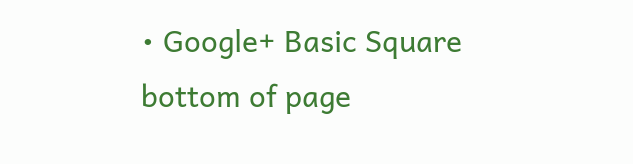• Google+ Basic Square
bottom of page